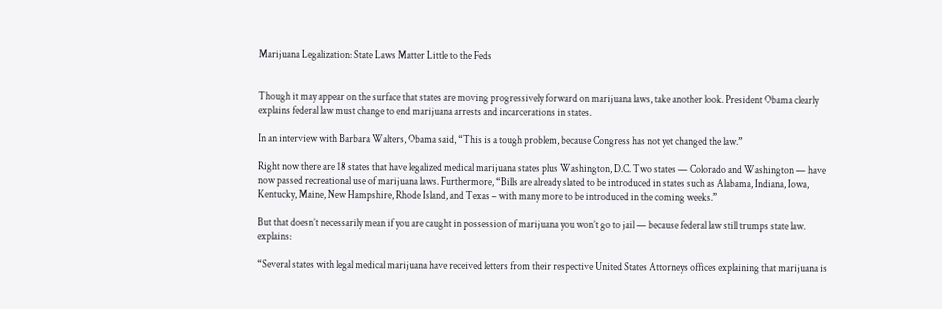Marijuana Legalization: State Laws Matter Little to the Feds


Though it may appear on the surface that states are moving progressively forward on marijuana laws, take another look. President Obama clearly explains federal law must change to end marijuana arrests and incarcerations in states.

In an interview with Barbara Walters, Obama said, “This is a tough problem, because Congress has not yet changed the law.”

Right now there are 18 states that have legalized medical marijuana states plus Washington, D.C. Two states — Colorado and Washington — have now passed recreational use of marijuana laws. Furthermore, “Bills are already slated to be introduced in states such as Alabama, Indiana, Iowa, Kentucky, Maine, New Hampshire, Rhode Island, and Texas – with many more to be introduced in the coming weeks.”

But that doesn’t necessarily mean if you are caught in possession of marijuana you won’t go to jail — because federal law still trumps state law. explains:

“Several states with legal medical marijuana have received letters from their respective United States Attorneys offices explaining that marijuana is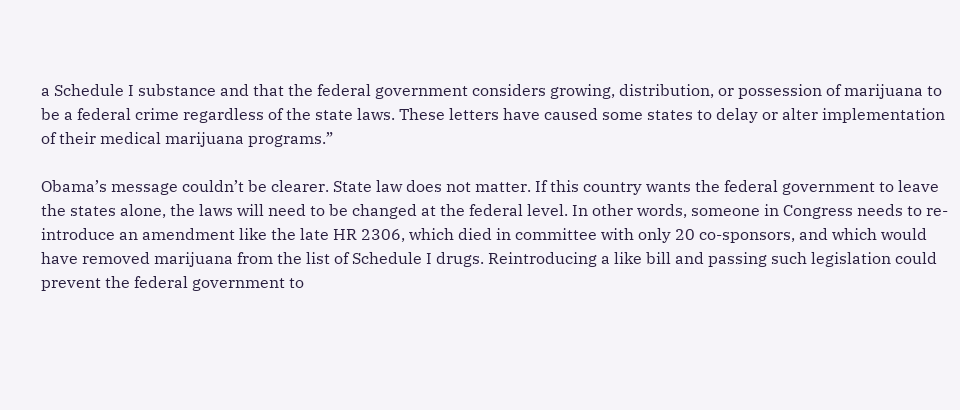a Schedule I substance and that the federal government considers growing, distribution, or possession of marijuana to be a federal crime regardless of the state laws. These letters have caused some states to delay or alter implementation of their medical marijuana programs.”

Obama’s message couldn’t be clearer. State law does not matter. If this country wants the federal government to leave the states alone, the laws will need to be changed at the federal level. In other words, someone in Congress needs to re-introduce an amendment like the late HR 2306, which died in committee with only 20 co-sponsors, and which would have removed marijuana from the list of Schedule I drugs. Reintroducing a like bill and passing such legislation could prevent the federal government to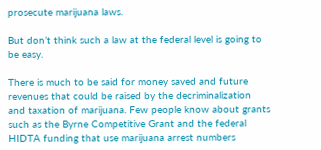prosecute marijuana laws.

But don’t think such a law at the federal level is going to be easy.

There is much to be said for money saved and future revenues that could be raised by the decriminalization and taxation of marijuana. Few people know about grants such as the Byrne Competitive Grant and the federal HIDTA funding that use marijuana arrest numbers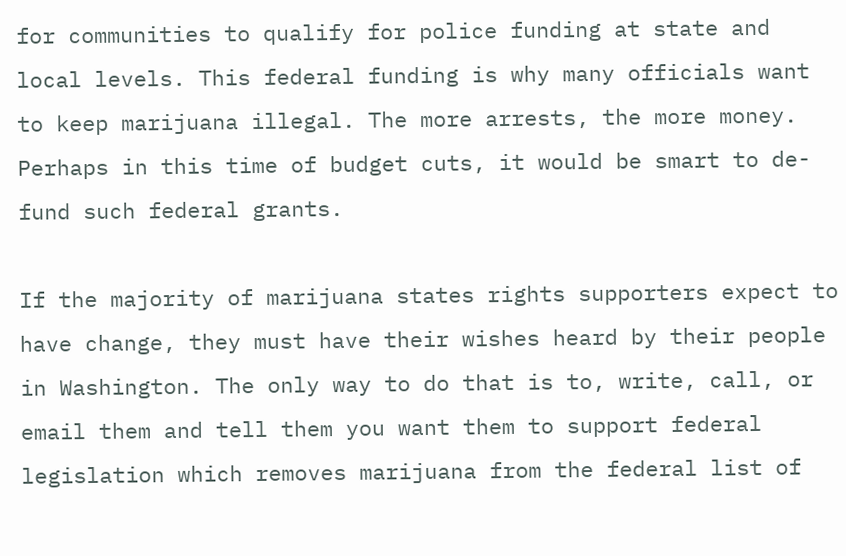for communities to qualify for police funding at state and local levels. This federal funding is why many officials want to keep marijuana illegal. The more arrests, the more money. Perhaps in this time of budget cuts, it would be smart to de-fund such federal grants.

If the majority of marijuana states rights supporters expect to have change, they must have their wishes heard by their people in Washington. The only way to do that is to, write, call, or email them and tell them you want them to support federal legislation which removes marijuana from the federal list of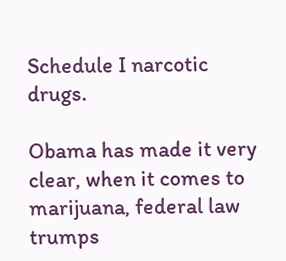Schedule I narcotic drugs.

Obama has made it very clear, when it comes to marijuana, federal law trumps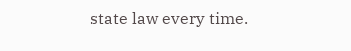state law every time.